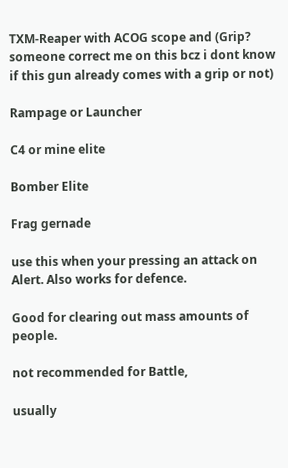TXM-Reaper with ACOG scope and (Grip? someone correct me on this bcz i dont know if this gun already comes with a grip or not)

Rampage or Launcher

C4 or mine elite

Bomber Elite

Frag gernade

use this when your pressing an attack on Alert. Also works for defence.

Good for clearing out mass amounts of people.

not recommended for Battle,

usually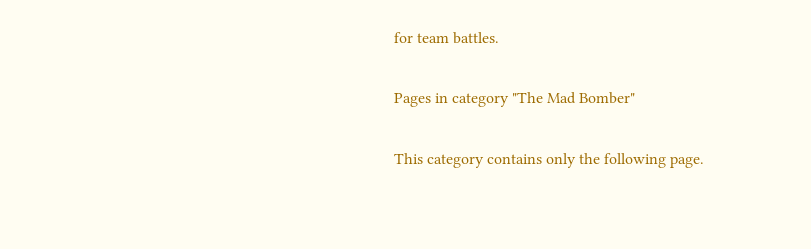for team battles.

Pages in category "The Mad Bomber"

This category contains only the following page.